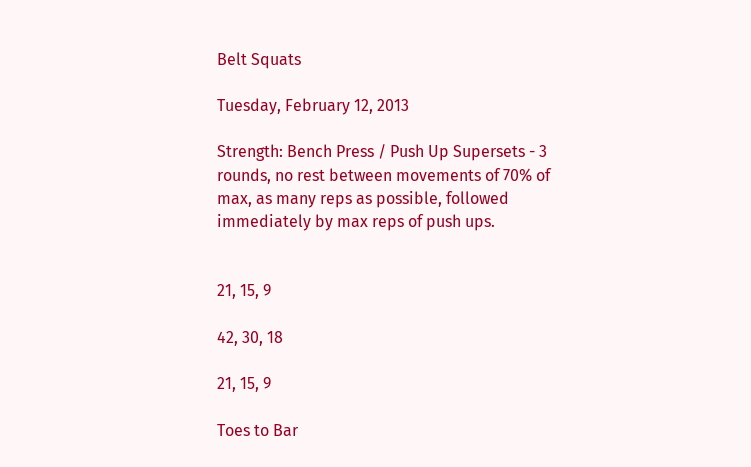Belt Squats

Tuesday, February 12, 2013

Strength: Bench Press / Push Up Supersets - 3 rounds, no rest between movements of 70% of max, as many reps as possible, followed immediately by max reps of push ups.


21, 15, 9

42, 30, 18

21, 15, 9

Toes to Bar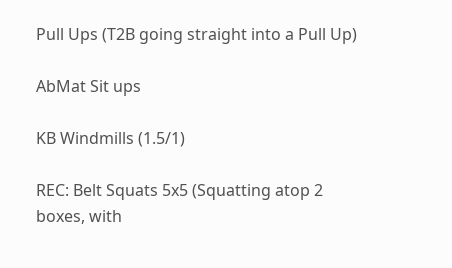Pull Ups (T2B going straight into a Pull Up)

AbMat Sit ups

KB Windmills (1.5/1)

REC: Belt Squats 5x5 (Squatting atop 2 boxes, with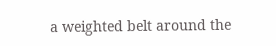a weighted belt around the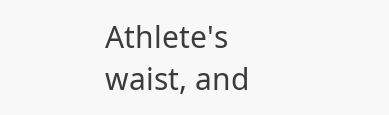Athlete's waist, and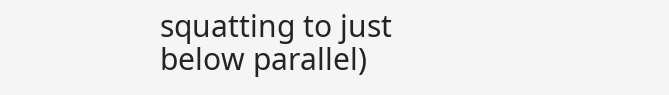squatting to just below parallel)